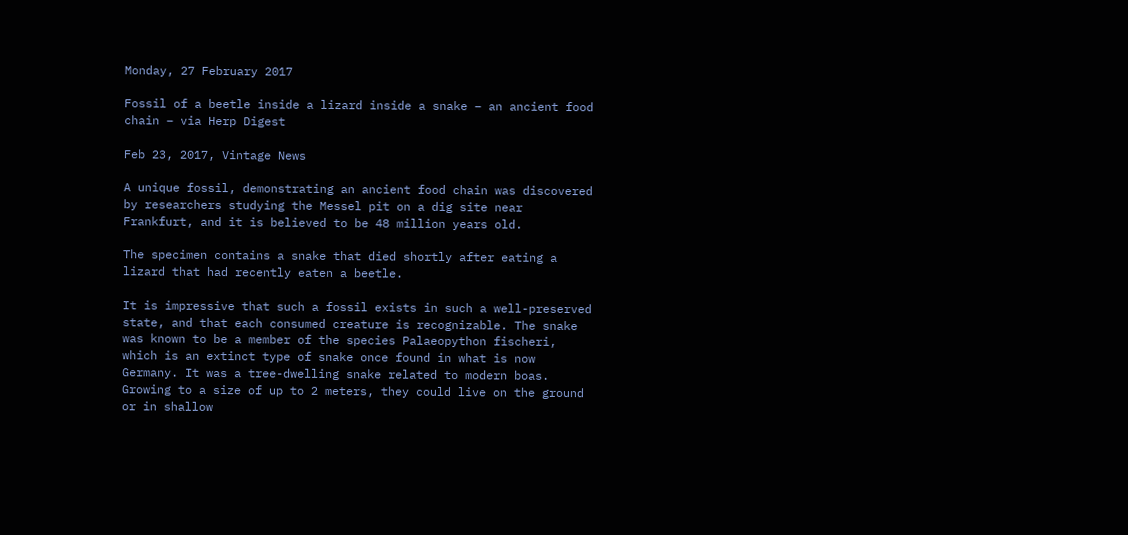Monday, 27 February 2017

Fossil of a beetle inside a lizard inside a snake – an ancient food chain – via Herp Digest

Feb 23, 2017, Vintage News

A unique fossil, demonstrating an ancient food chain was discovered by researchers studying the Messel pit on a dig site near Frankfurt, and it is believed to be 48 million years old.

The specimen contains a snake that died shortly after eating a lizard that had recently eaten a beetle.

It is impressive that such a fossil exists in such a well-preserved state, and that each consumed creature is recognizable. The snake was known to be a member of the species Palaeopython fischeri, which is an extinct type of snake once found in what is now Germany. It was a tree-dwelling snake related to modern boas. Growing to a size of up to 2 meters, they could live on the ground or in shallow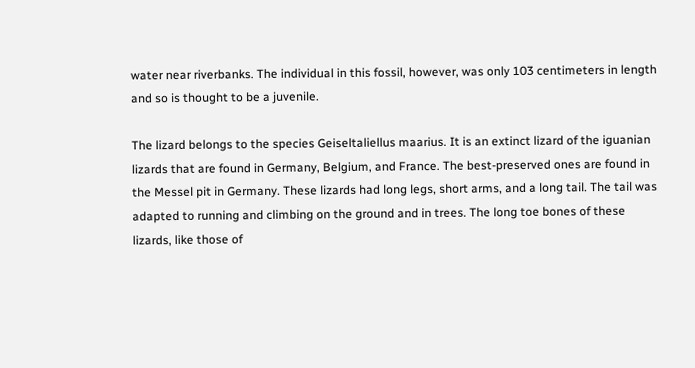water near riverbanks. The individual in this fossil, however, was only 103 centimeters in length and so is thought to be a juvenile.

The lizard belongs to the species Geiseltaliellus maarius. It is an extinct lizard of the iguanian lizards that are found in Germany, Belgium, and France. The best-preserved ones are found in the Messel pit in Germany. These lizards had long legs, short arms, and a long tail. The tail was adapted to running and climbing on the ground and in trees. The long toe bones of these lizards, like those of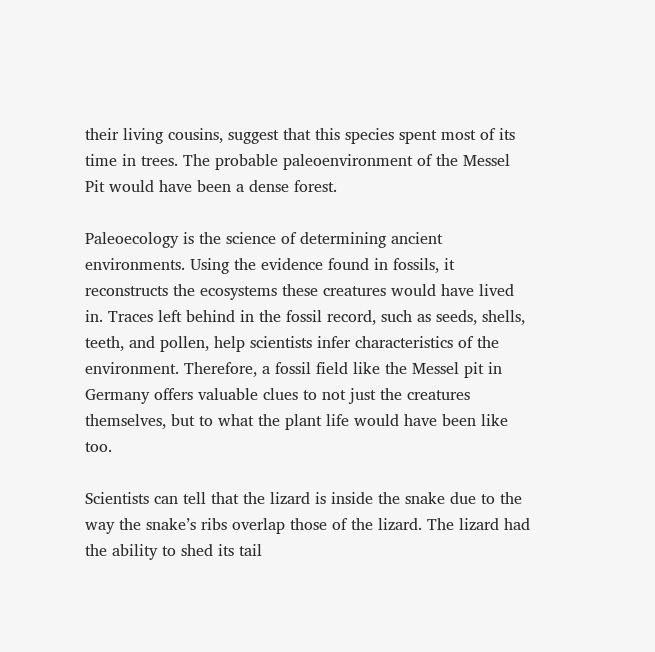their living cousins, suggest that this species spent most of its time in trees. The probable paleoenvironment of the Messel Pit would have been a dense forest.

Paleoecology is the science of determining ancient environments. Using the evidence found in fossils, it reconstructs the ecosystems these creatures would have lived in. Traces left behind in the fossil record, such as seeds, shells, teeth, and pollen, help scientists infer characteristics of the environment. Therefore, a fossil field like the Messel pit in Germany offers valuable clues to not just the creatures themselves, but to what the plant life would have been like too.

Scientists can tell that the lizard is inside the snake due to the way the snake’s ribs overlap those of the lizard. The lizard had the ability to shed its tail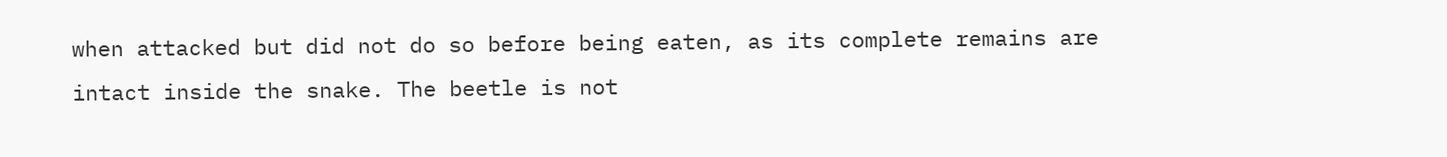when attacked but did not do so before being eaten, as its complete remains are intact inside the snake. The beetle is not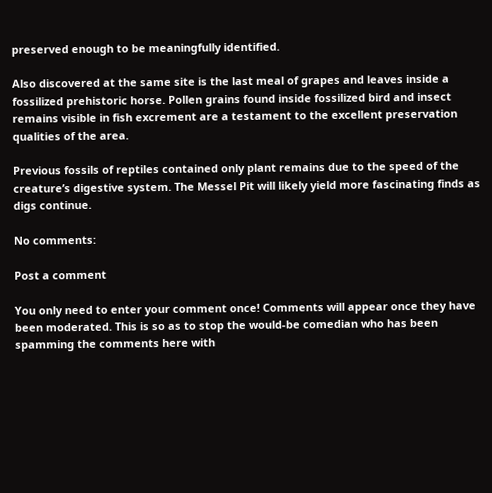preserved enough to be meaningfully identified.

Also discovered at the same site is the last meal of grapes and leaves inside a fossilized prehistoric horse. Pollen grains found inside fossilized bird and insect remains visible in fish excrement are a testament to the excellent preservation qualities of the area.

Previous fossils of reptiles contained only plant remains due to the speed of the creature’s digestive system. The Messel Pit will likely yield more fascinating finds as digs continue.

No comments:

Post a comment

You only need to enter your comment once! Comments will appear once they have been moderated. This is so as to stop the would-be comedian who has been spamming the comments here with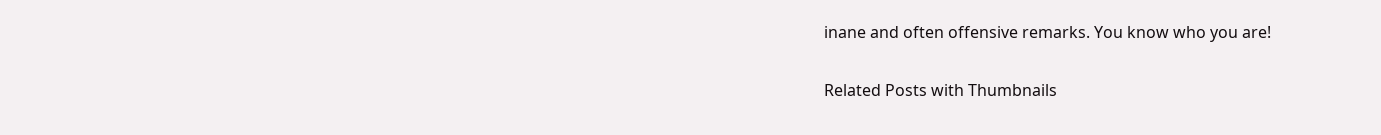inane and often offensive remarks. You know who you are!

Related Posts with Thumbnails